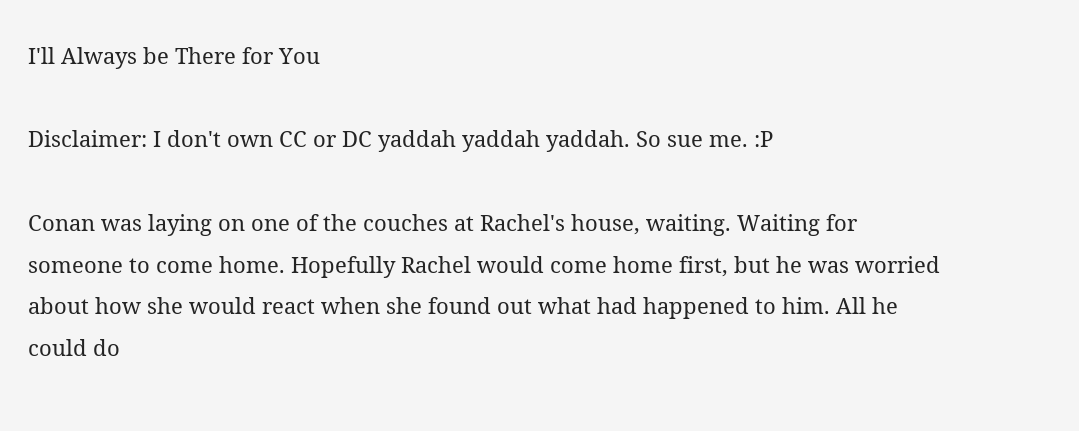I'll Always be There for You

Disclaimer: I don't own CC or DC yaddah yaddah yaddah. So sue me. :P

Conan was laying on one of the couches at Rachel's house, waiting. Waiting for someone to come home. Hopefully Rachel would come home first, but he was worried about how she would react when she found out what had happened to him. All he could do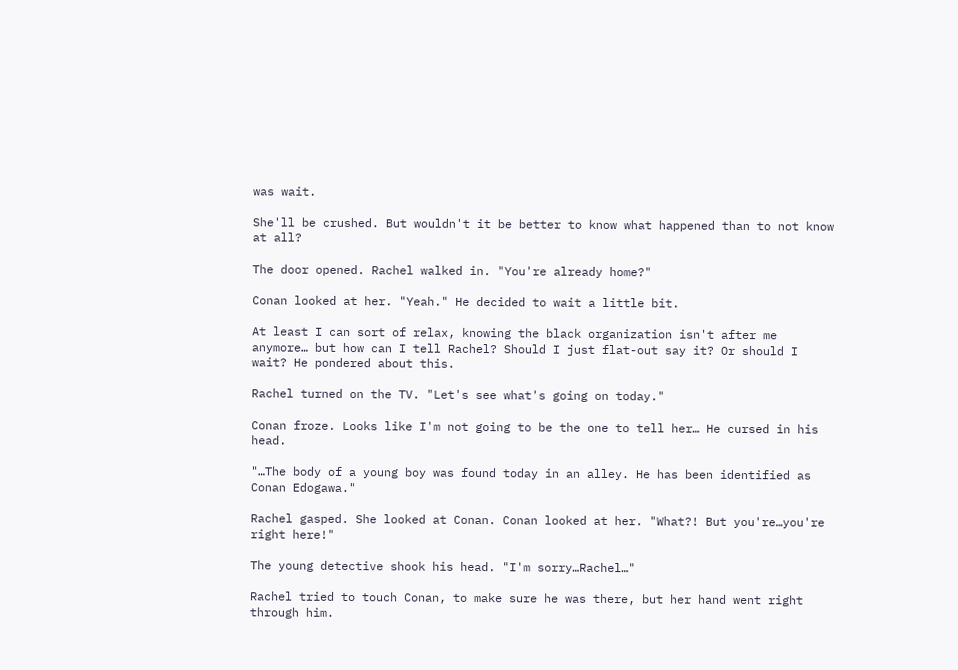was wait.

She'll be crushed. But wouldn't it be better to know what happened than to not know at all?

The door opened. Rachel walked in. "You're already home?"

Conan looked at her. "Yeah." He decided to wait a little bit.

At least I can sort of relax, knowing the black organization isn't after me anymore… but how can I tell Rachel? Should I just flat-out say it? Or should I wait? He pondered about this.

Rachel turned on the TV. "Let's see what's going on today."

Conan froze. Looks like I'm not going to be the one to tell her… He cursed in his head.

"…The body of a young boy was found today in an alley. He has been identified as Conan Edogawa."

Rachel gasped. She looked at Conan. Conan looked at her. "What?! But you're…you're right here!"

The young detective shook his head. "I'm sorry…Rachel…"

Rachel tried to touch Conan, to make sure he was there, but her hand went right through him.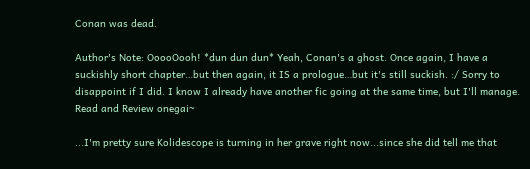Conan was dead.

Author's Note: OoooOooh! *dun dun dun* Yeah, Conan's a ghost. Once again, I have a suckishly short chapter…but then again, it IS a prologue…but it's still suckish. :/ Sorry to disappoint if I did. I know I already have another fic going at the same time, but I'll manage. Read and Review onegai~

...I'm pretty sure Kolidescope is turning in her grave right now...since she did tell me that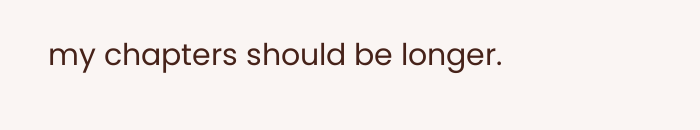my chapters should be longer.